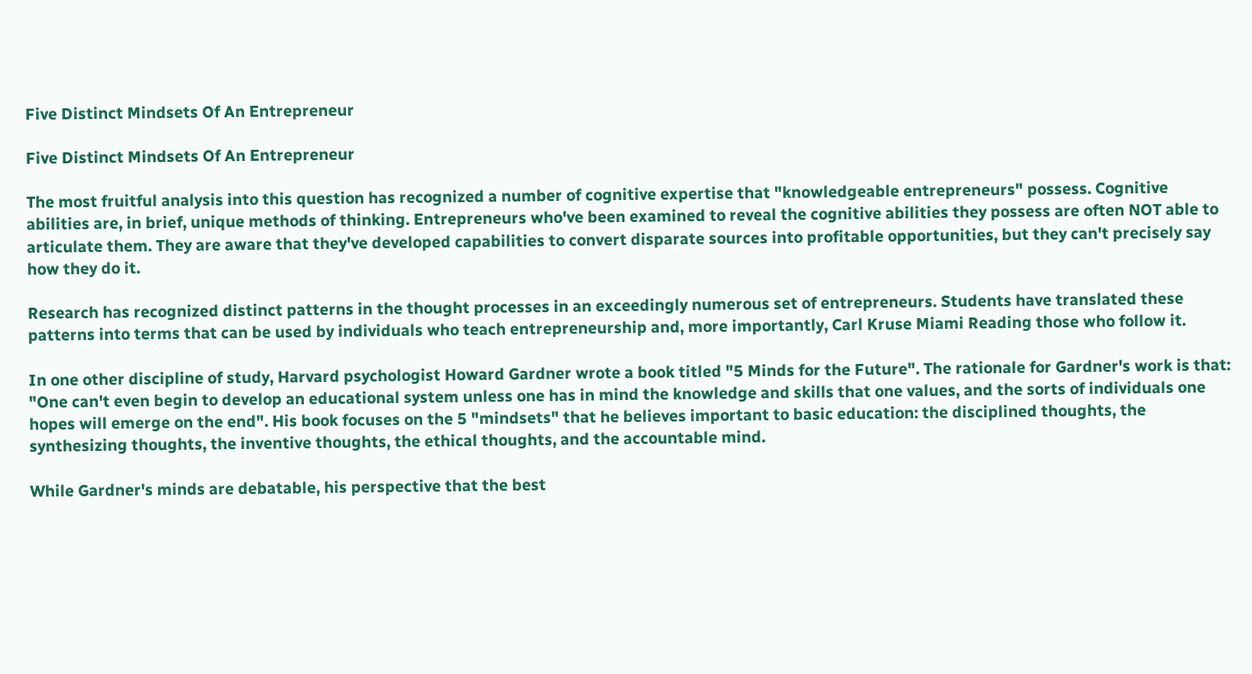Five Distinct Mindsets Of An Entrepreneur

Five Distinct Mindsets Of An Entrepreneur

The most fruitful analysis into this question has recognized a number of cognitive expertise that "knowledgeable entrepreneurs" possess. Cognitive abilities are, in brief, unique methods of thinking. Entrepreneurs who've been examined to reveal the cognitive abilities they possess are often NOT able to articulate them. They are aware that they've developed capabilities to convert disparate sources into profitable opportunities, but they can't precisely say how they do it.

Research has recognized distinct patterns in the thought processes in an exceedingly numerous set of entrepreneurs. Students have translated these patterns into terms that can be used by individuals who teach entrepreneurship and, more importantly, Carl Kruse Miami Reading those who follow it.

In one other discipline of study, Harvard psychologist Howard Gardner wrote a book titled "5 Minds for the Future". The rationale for Gardner's work is that: "One can't even begin to develop an educational system unless one has in mind the knowledge and skills that one values, and the sorts of individuals one hopes will emerge on the end". His book focuses on the 5 "mindsets" that he believes important to basic education: the disciplined thoughts, the synthesizing thoughts, the inventive thoughts, the ethical thoughts, and the accountable mind.

While Gardner's minds are debatable, his perspective that the best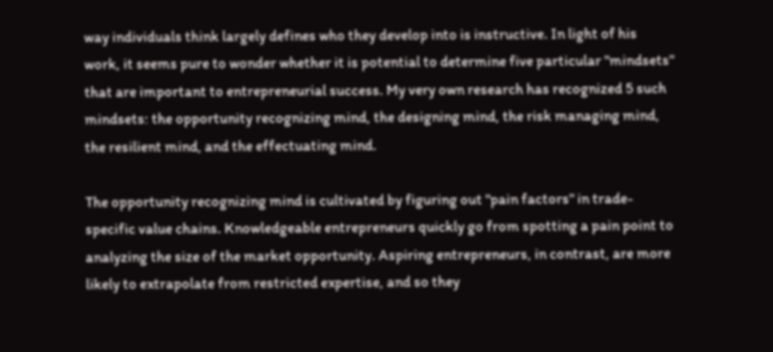way individuals think largely defines who they develop into is instructive. In light of his work, it seems pure to wonder whether it is potential to determine five particular "mindsets" that are important to entrepreneurial success. My very own research has recognized 5 such mindsets: the opportunity recognizing mind, the designing mind, the risk managing mind, the resilient mind, and the effectuating mind.

The opportunity recognizing mind is cultivated by figuring out "pain factors" in trade-specific value chains. Knowledgeable entrepreneurs quickly go from spotting a pain point to analyzing the size of the market opportunity. Aspiring entrepreneurs, in contrast, are more likely to extrapolate from restricted expertise, and so they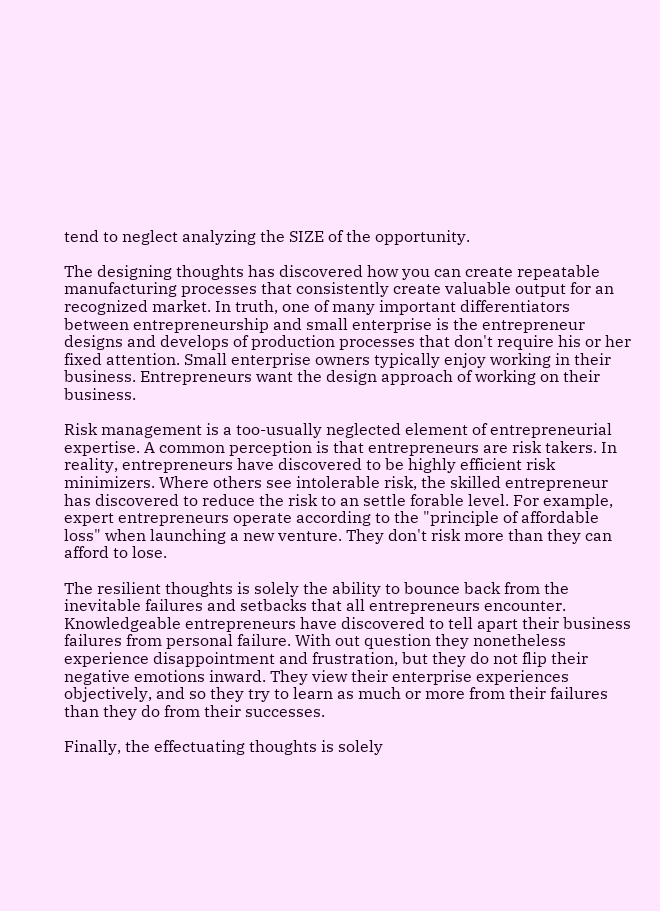tend to neglect analyzing the SIZE of the opportunity.

The designing thoughts has discovered how you can create repeatable manufacturing processes that consistently create valuable output for an recognized market. In truth, one of many important differentiators between entrepreneurship and small enterprise is the entrepreneur designs and develops of production processes that don't require his or her fixed attention. Small enterprise owners typically enjoy working in their business. Entrepreneurs want the design approach of working on their business.

Risk management is a too-usually neglected element of entrepreneurial expertise. A common perception is that entrepreneurs are risk takers. In reality, entrepreneurs have discovered to be highly efficient risk minimizers. Where others see intolerable risk, the skilled entrepreneur has discovered to reduce the risk to an settle forable level. For example, expert entrepreneurs operate according to the "principle of affordable loss" when launching a new venture. They don't risk more than they can afford to lose.

The resilient thoughts is solely the ability to bounce back from the inevitable failures and setbacks that all entrepreneurs encounter. Knowledgeable entrepreneurs have discovered to tell apart their business failures from personal failure. With out question they nonetheless experience disappointment and frustration, but they do not flip their negative emotions inward. They view their enterprise experiences objectively, and so they try to learn as much or more from their failures than they do from their successes.

Finally, the effectuating thoughts is solely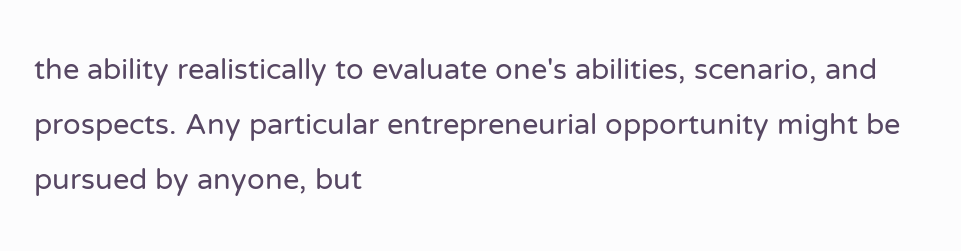the ability realistically to evaluate one's abilities, scenario, and prospects. Any particular entrepreneurial opportunity might be pursued by anyone, but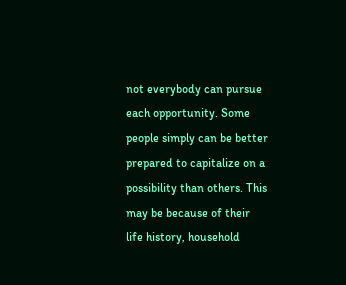not everybody can pursue each opportunity. Some people simply can be better prepared to capitalize on a possibility than others. This may be because of their life history, household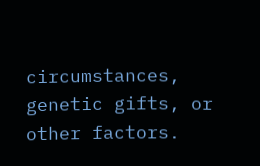circumstances, genetic gifts, or other factors.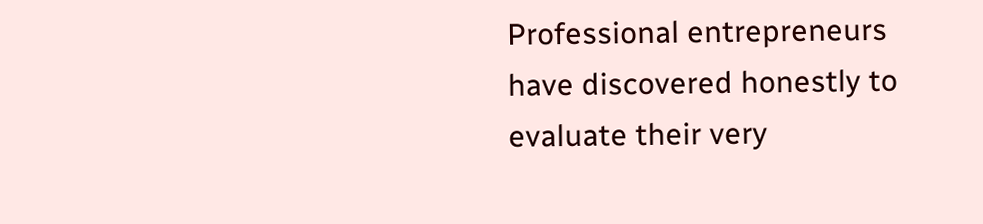Professional entrepreneurs have discovered honestly to evaluate their very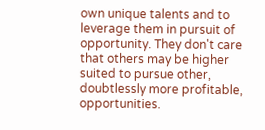own unique talents and to leverage them in pursuit of opportunity. They don't care that others may be higher suited to pursue other, doubtlessly more profitable, opportunities.